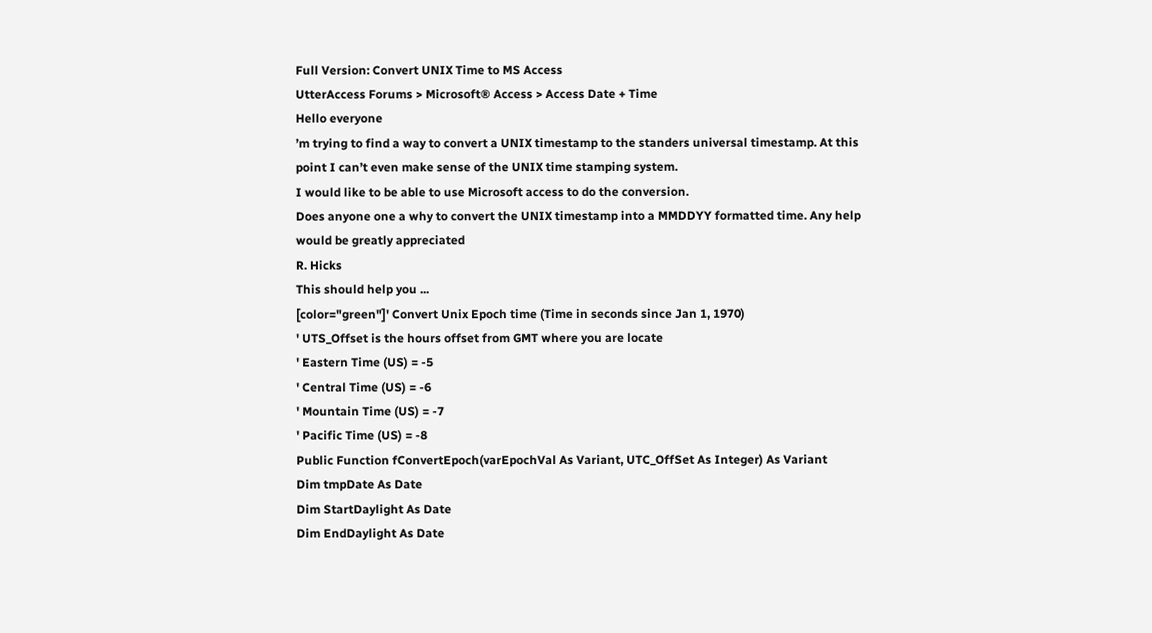Full Version: Convert UNIX Time to MS Access
UtterAccess Forums > Microsoft® Access > Access Date + Time
Hello everyone
’m trying to find a way to convert a UNIX timestamp to the standers universal timestamp. At this point I can’t even make sense of the UNIX time stamping system.
I would like to be able to use Microsoft access to do the conversion.
Does anyone one a why to convert the UNIX timestamp into a MMDDYY formatted time. Any help would be greatly appreciated
R. Hicks
This should help you ...
[color="green"]' Convert Unix Epoch time (Time in seconds since Jan 1, 1970)
' UTS_Offset is the hours offset from GMT where you are locate
' Eastern Time (US) = -5
' Central Time (US) = -6
' Mountain Time (US) = -7
' Pacific Time (US) = -8
Public Function fConvertEpoch(varEpochVal As Variant, UTC_OffSet As Integer) As Variant
Dim tmpDate As Date
Dim StartDaylight As Date
Dim EndDaylight As Date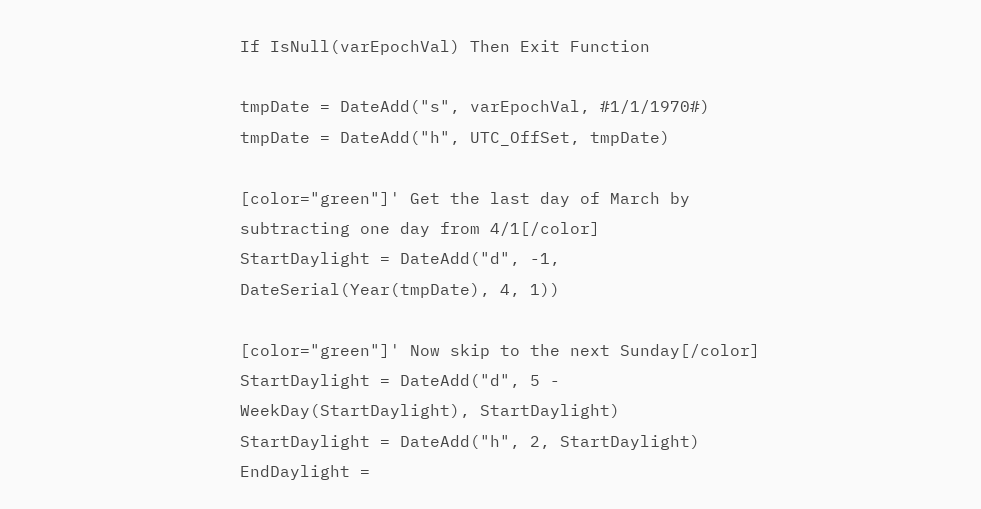If IsNull(varEpochVal) Then Exit Function

tmpDate = DateAdd("s", varEpochVal, #1/1/1970#)
tmpDate = DateAdd("h", UTC_OffSet, tmpDate)

[color="green"]' Get the last day of March by subtracting one day from 4/1[/color]
StartDaylight = DateAdd("d", -1, DateSerial(Year(tmpDate), 4, 1))

[color="green"]' Now skip to the next Sunday[/color]
StartDaylight = DateAdd("d", 5 - WeekDay(StartDaylight), StartDaylight)
StartDaylight = DateAdd("h", 2, StartDaylight)
EndDaylight =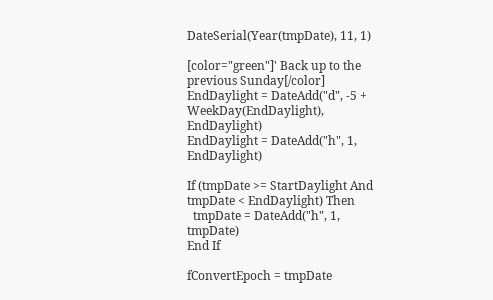DateSerial(Year(tmpDate), 11, 1)

[color="green"]' Back up to the previous Sunday[/color]
EndDaylight = DateAdd("d", -5 + WeekDay(EndDaylight), EndDaylight)
EndDaylight = DateAdd("h", 1, EndDaylight)

If (tmpDate >= StartDaylight And tmpDate < EndDaylight) Then
  tmpDate = DateAdd("h", 1, tmpDate)
End If

fConvertEpoch = tmpDate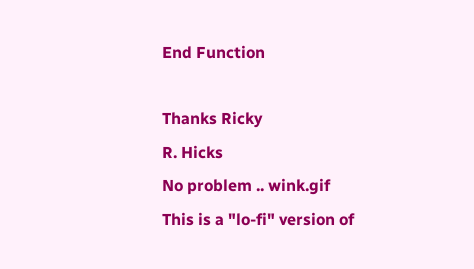End Function

Thanks Ricky
R. Hicks
No problem .. wink.gif
This is a "lo-fi" version of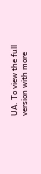UA. To view the full version with more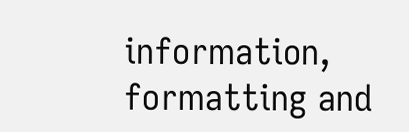information, formatting and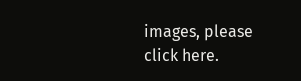images, please click here.